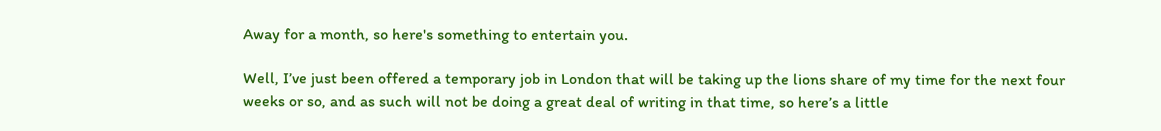Away for a month, so here's something to entertain you.

Well, I’ve just been offered a temporary job in London that will be taking up the lions share of my time for the next four weeks or so, and as such will not be doing a great deal of writing in that time, so here’s a little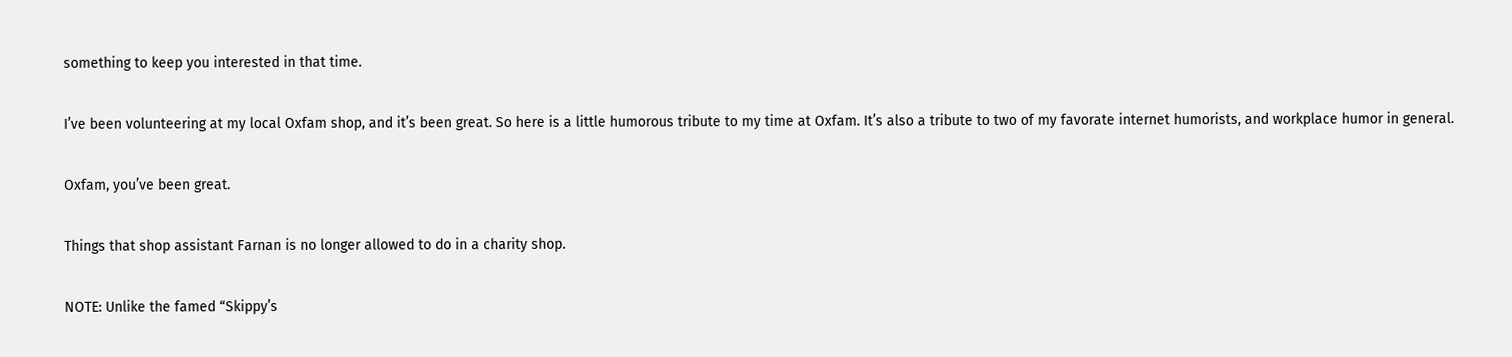something to keep you interested in that time.

I’ve been volunteering at my local Oxfam shop, and it’s been great. So here is a little humorous tribute to my time at Oxfam. It’s also a tribute to two of my favorate internet humorists, and workplace humor in general.

Oxfam, you’ve been great.

Things that shop assistant Farnan is no longer allowed to do in a charity shop.

NOTE: Unlike the famed “Skippy’s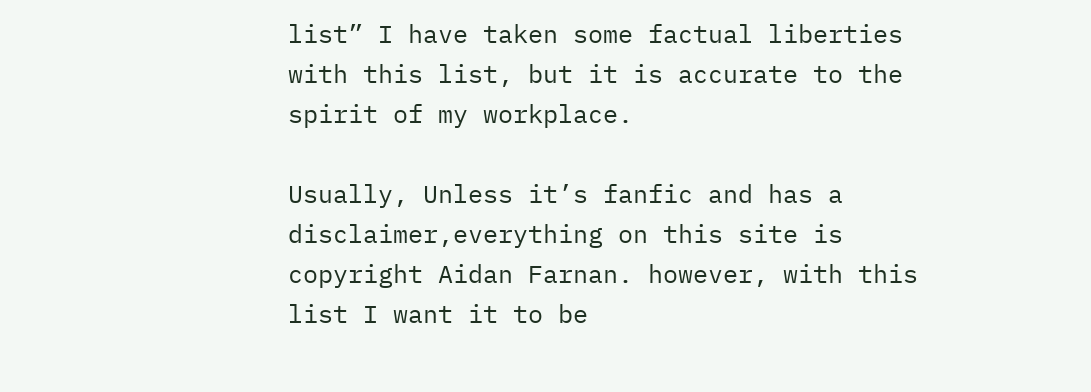list” I have taken some factual liberties with this list, but it is accurate to the spirit of my workplace.

Usually, Unless it’s fanfic and has a disclaimer,everything on this site is copyright Aidan Farnan. however, with this list I want it to be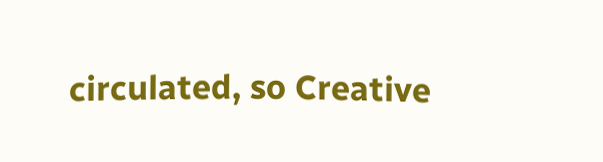circulated, so Creative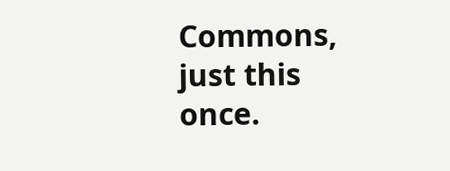Commons, just this once.